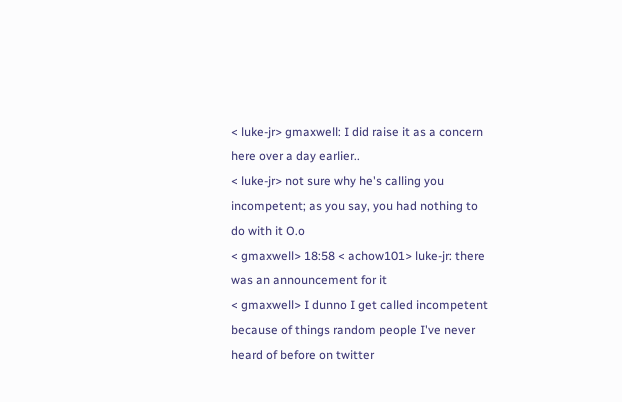< luke-jr> gmaxwell: I did raise it as a concern here over a day earlier..
< luke-jr> not sure why he's calling you incompetent; as you say, you had nothing to do with it O.o
< gmaxwell> 18:58 < achow101> luke-jr: there was an announcement for it
< gmaxwell> I dunno I get called incompetent because of things random people I've never heard of before on twitter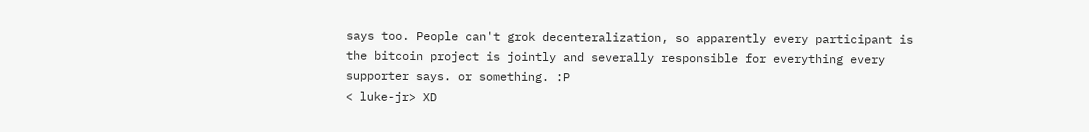says too. People can't grok decenteralization, so apparently every participant is the bitcoin project is jointly and severally responsible for everything every supporter says. or something. :P
< luke-jr> XD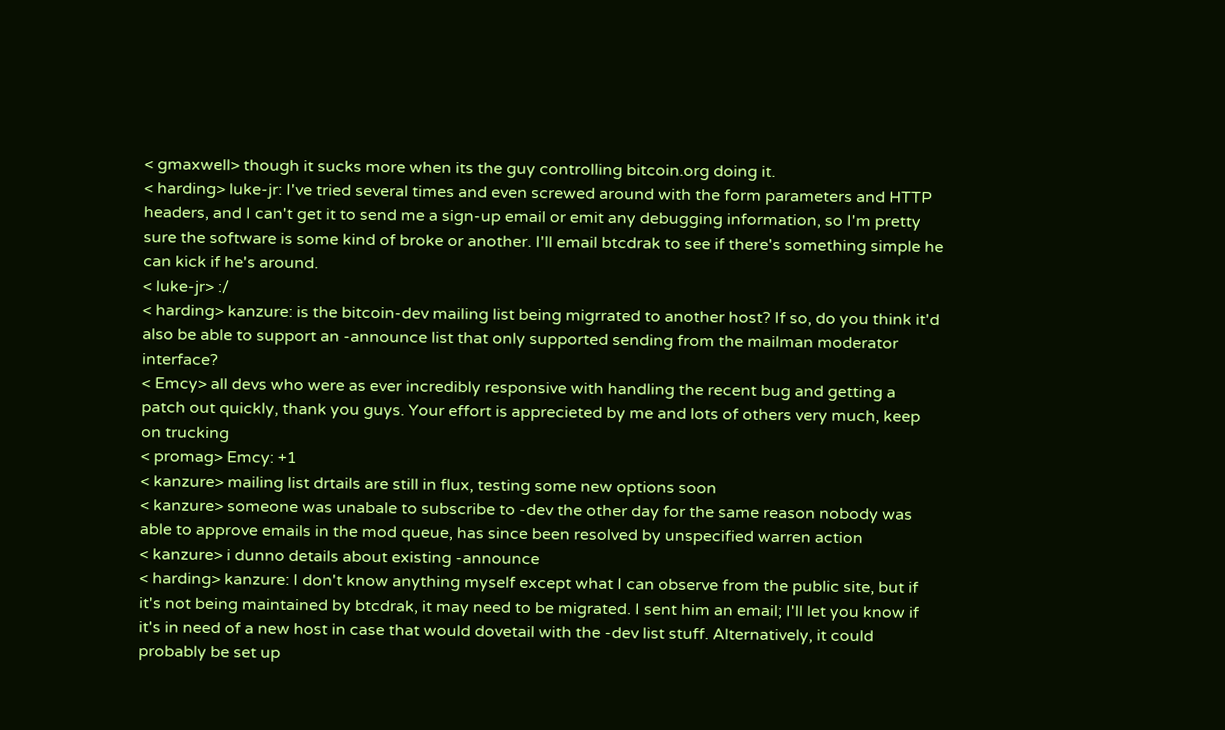< gmaxwell> though it sucks more when its the guy controlling bitcoin.org doing it.
< harding> luke-jr: I've tried several times and even screwed around with the form parameters and HTTP headers, and I can't get it to send me a sign-up email or emit any debugging information, so I'm pretty sure the software is some kind of broke or another. I'll email btcdrak to see if there's something simple he can kick if he's around.
< luke-jr> :/
< harding> kanzure: is the bitcoin-dev mailing list being migrrated to another host? If so, do you think it'd also be able to support an -announce list that only supported sending from the mailman moderator interface?
< Emcy> all devs who were as ever incredibly responsive with handling the recent bug and getting a patch out quickly, thank you guys. Your effort is apprecieted by me and lots of others very much, keep on trucking
< promag> Emcy: +1
< kanzure> mailing list drtails are still in flux, testing some new options soon
< kanzure> someone was unabale to subscribe to -dev the other day for the same reason nobody was able to approve emails in the mod queue, has since been resolved by unspecified warren action
< kanzure> i dunno details about existing -announce
< harding> kanzure: I don't know anything myself except what I can observe from the public site, but if it's not being maintained by btcdrak, it may need to be migrated. I sent him an email; I'll let you know if it's in need of a new host in case that would dovetail with the -dev list stuff. Alternatively, it could probably be set up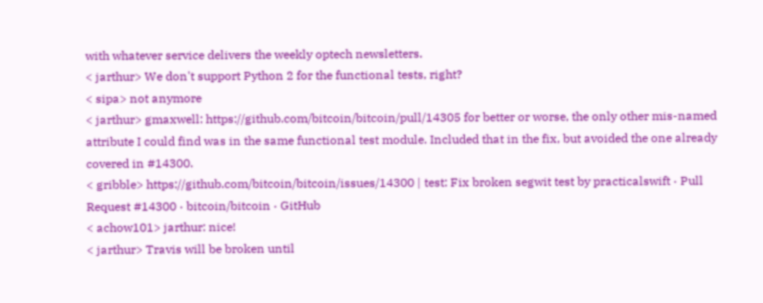with whatever service delivers the weekly optech newsletters.
< jarthur> We don't support Python 2 for the functional tests, right?
< sipa> not anymore
< jarthur> gmaxwell: https://github.com/bitcoin/bitcoin/pull/14305 for better or worse, the only other mis-named attribute I could find was in the same functional test module. Included that in the fix, but avoided the one already covered in #14300.
< gribble> https://github.com/bitcoin/bitcoin/issues/14300 | test: Fix broken segwit test by practicalswift · Pull Request #14300 · bitcoin/bitcoin · GitHub
< achow101> jarthur: nice!
< jarthur> Travis will be broken until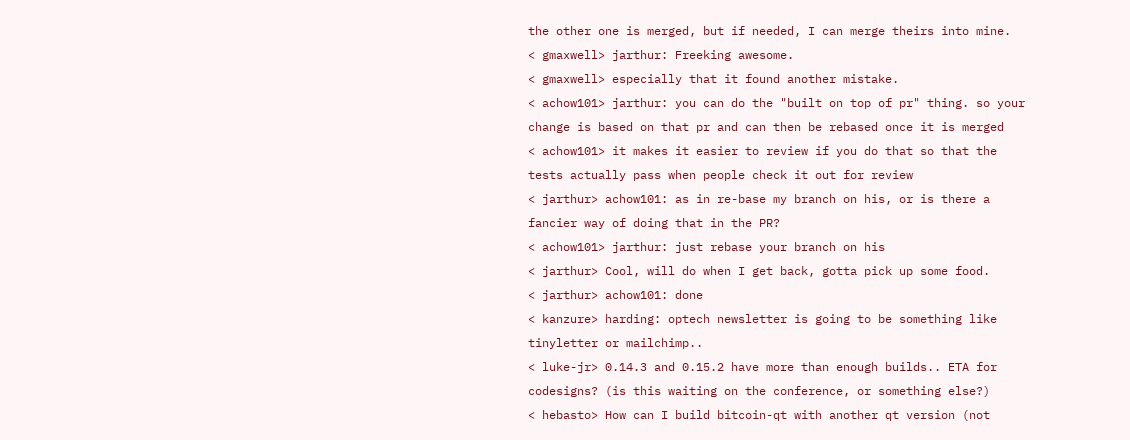the other one is merged, but if needed, I can merge theirs into mine.
< gmaxwell> jarthur: Freeking awesome.
< gmaxwell> especially that it found another mistake.
< achow101> jarthur: you can do the "built on top of pr" thing. so your change is based on that pr and can then be rebased once it is merged
< achow101> it makes it easier to review if you do that so that the tests actually pass when people check it out for review
< jarthur> achow101: as in re-base my branch on his, or is there a fancier way of doing that in the PR?
< achow101> jarthur: just rebase your branch on his
< jarthur> Cool, will do when I get back, gotta pick up some food.
< jarthur> achow101: done
< kanzure> harding: optech newsletter is going to be something like tinyletter or mailchimp..
< luke-jr> 0.14.3 and 0.15.2 have more than enough builds.. ETA for codesigns? (is this waiting on the conference, or something else?)
< hebasto> How can I build bitcoin-qt with another qt version (not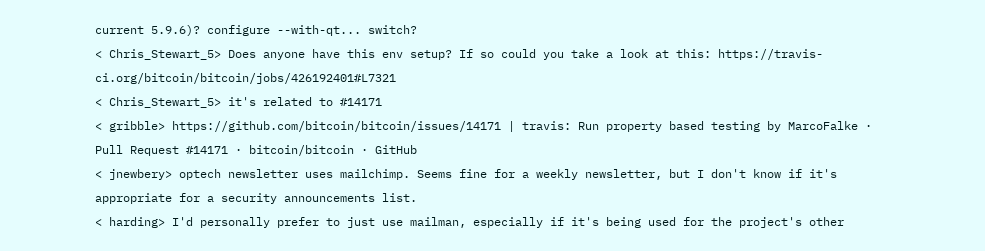current 5.9.6)? configure --with-qt... switch?
< Chris_Stewart_5> Does anyone have this env setup? If so could you take a look at this: https://travis-ci.org/bitcoin/bitcoin/jobs/426192401#L7321
< Chris_Stewart_5> it's related to #14171
< gribble> https://github.com/bitcoin/bitcoin/issues/14171 | travis: Run property based testing by MarcoFalke · Pull Request #14171 · bitcoin/bitcoin · GitHub
< jnewbery> optech newsletter uses mailchimp. Seems fine for a weekly newsletter, but I don't know if it's appropriate for a security announcements list.
< harding> I'd personally prefer to just use mailman, especially if it's being used for the project's other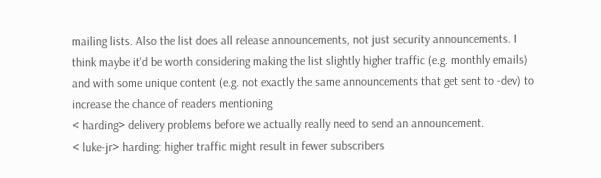mailing lists. Also the list does all release announcements, not just security announcements. I think maybe it'd be worth considering making the list slightly higher traffic (e.g. monthly emails) and with some unique content (e.g. not exactly the same announcements that get sent to -dev) to increase the chance of readers mentioning
< harding> delivery problems before we actually really need to send an announcement.
< luke-jr> harding: higher traffic might result in fewer subscribers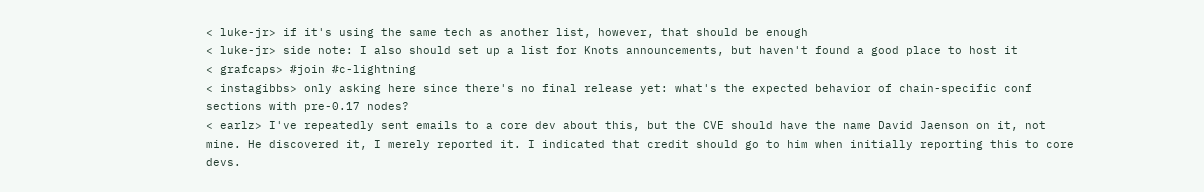< luke-jr> if it's using the same tech as another list, however, that should be enough
< luke-jr> side note: I also should set up a list for Knots announcements, but haven't found a good place to host it
< grafcaps> #join #c-lightning
< instagibbs> only asking here since there's no final release yet: what's the expected behavior of chain-specific conf sections with pre-0.17 nodes?
< earlz> I've repeatedly sent emails to a core dev about this, but the CVE should have the name David Jaenson on it, not mine. He discovered it, I merely reported it. I indicated that credit should go to him when initially reporting this to core devs.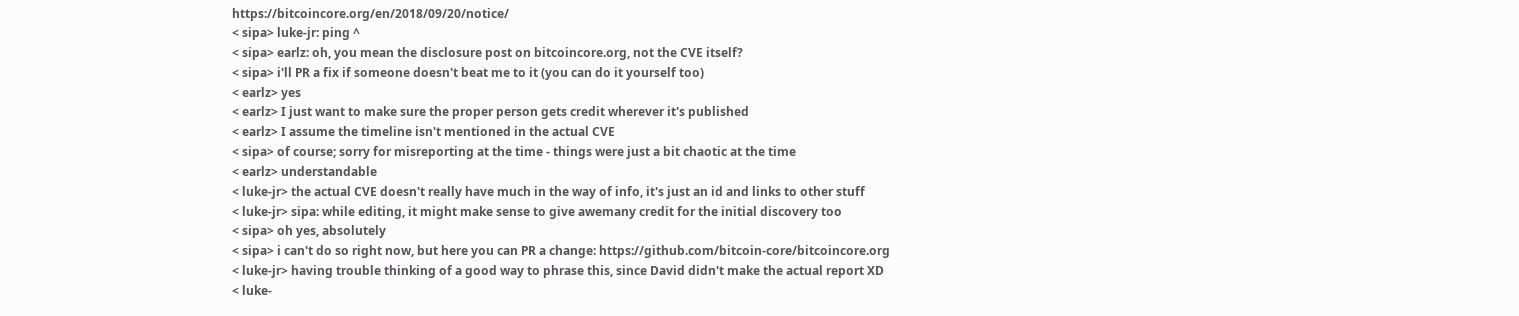https://bitcoincore.org/en/2018/09/20/notice/
< sipa> luke-jr: ping ^
< sipa> earlz: oh, you mean the disclosure post on bitcoincore.org, not the CVE itself?
< sipa> i'll PR a fix if someone doesn't beat me to it (you can do it yourself too)
< earlz> yes
< earlz> I just want to make sure the proper person gets credit wherever it's published
< earlz> I assume the timeline isn't mentioned in the actual CVE
< sipa> of course; sorry for misreporting at the time - things were just a bit chaotic at the time
< earlz> understandable
< luke-jr> the actual CVE doesn't really have much in the way of info, it's just an id and links to other stuff
< luke-jr> sipa: while editing, it might make sense to give awemany credit for the initial discovery too
< sipa> oh yes, absolutely
< sipa> i can't do so right now, but here you can PR a change: https://github.com/bitcoin-core/bitcoincore.org
< luke-jr> having trouble thinking of a good way to phrase this, since David didn't make the actual report XD
< luke-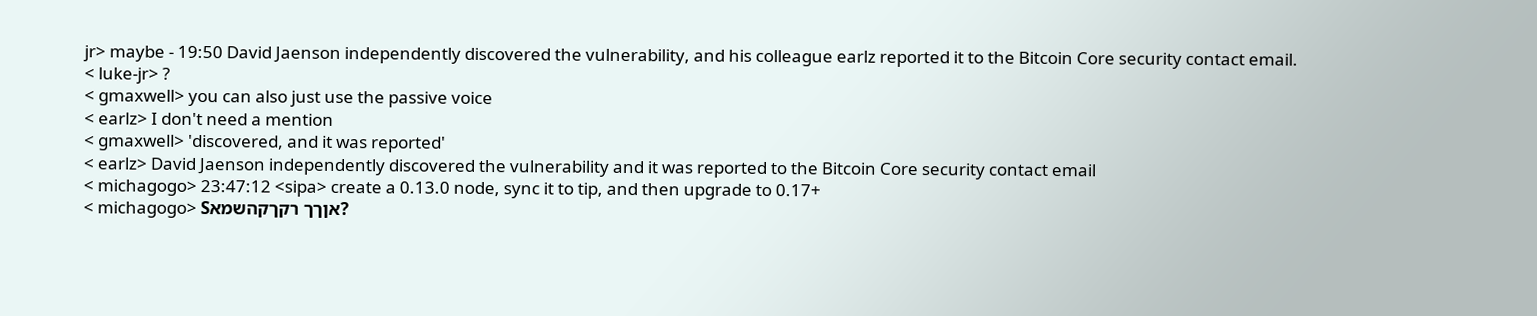jr> maybe - 19:50 David Jaenson independently discovered the vulnerability, and his colleague earlz reported it to the Bitcoin Core security contact email.
< luke-jr> ?
< gmaxwell> you can also just use the passive voice
< earlz> I don't need a mention
< gmaxwell> 'discovered, and it was reported'
< earlz> David Jaenson independently discovered the vulnerability and it was reported to the Bitcoin Core security contact email
< michagogo> 23:47:12 <sipa> create a 0.13.0 node, sync it to tip, and then upgrade to 0.17+
< michagogo> Sאןךך רקךקהשמא?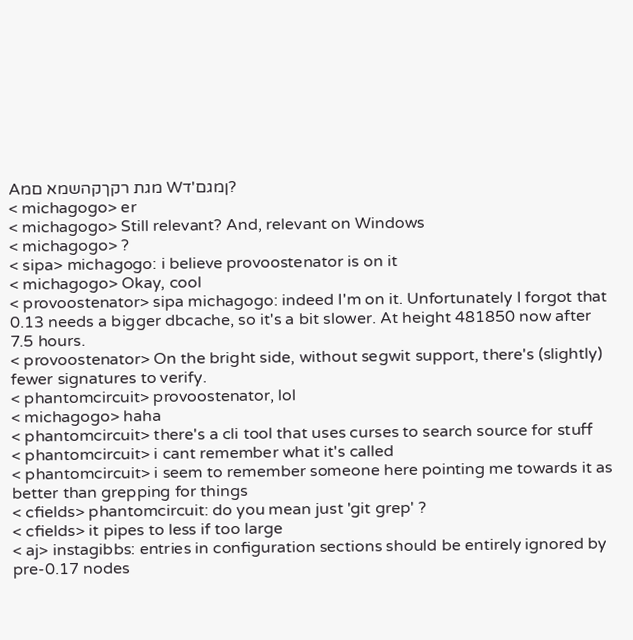Aמגת רקךקהשמא םמ Wןמגם'ד?
< michagogo> er
< michagogo> Still relevant? And, relevant on Windows
< michagogo> ?
< sipa> michagogo: i believe provoostenator is on it
< michagogo> Okay, cool
< provoostenator> sipa michagogo: indeed I'm on it. Unfortunately I forgot that 0.13 needs a bigger dbcache, so it's a bit slower. At height 481850 now after 7.5 hours.
< provoostenator> On the bright side, without segwit support, there's (slightly) fewer signatures to verify.
< phantomcircuit> provoostenator, lol
< michagogo> haha
< phantomcircuit> there's a cli tool that uses curses to search source for stuff
< phantomcircuit> i cant remember what it's called
< phantomcircuit> i seem to remember someone here pointing me towards it as better than grepping for things
< cfields> phantomcircuit: do you mean just 'git grep' ?
< cfields> it pipes to less if too large
< aj> instagibbs: entries in configuration sections should be entirely ignored by pre-0.17 nodes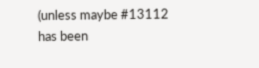(unless maybe #13112 has been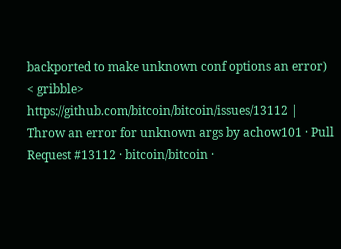backported to make unknown conf options an error)
< gribble> https://github.com/bitcoin/bitcoin/issues/13112 | Throw an error for unknown args by achow101 · Pull Request #13112 · bitcoin/bitcoin ·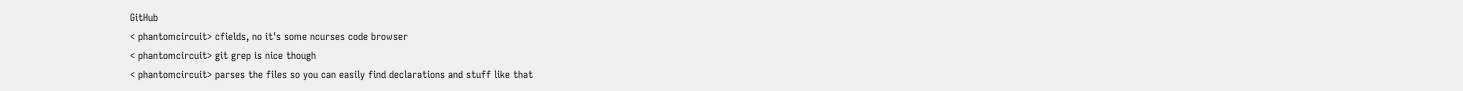GitHub
< phantomcircuit> cfields, no it's some ncurses code browser
< phantomcircuit> git grep is nice though
< phantomcircuit> parses the files so you can easily find declarations and stuff like that